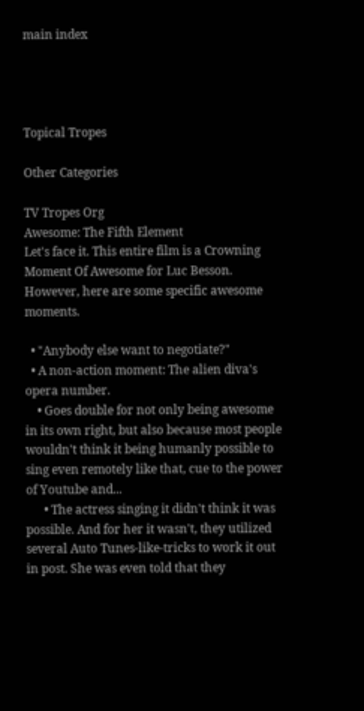main index




Topical Tropes

Other Categories

TV Tropes Org
Awesome: The Fifth Element
Let's face it. This entire film is a Crowning Moment Of Awesome for Luc Besson. However, here are some specific awesome moments.

  • "Anybody else want to negotiate?"
  • A non-action moment: The alien diva's opera number.
    • Goes double for not only being awesome in its own right, but also because most people wouldn't think it being humanly possible to sing even remotely like that, cue to the power of Youtube and...
      • The actress singing it didn't think it was possible. And for her it wasn't, they utilized several Auto Tunes-like-tricks to work it out in post. She was even told that they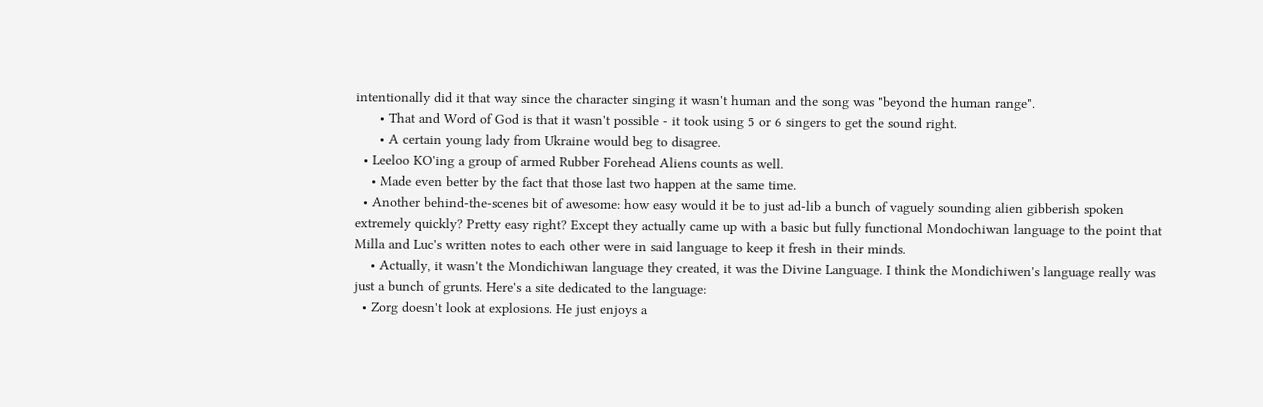intentionally did it that way since the character singing it wasn't human and the song was "beyond the human range".
      • That and Word of God is that it wasn't possible - it took using 5 or 6 singers to get the sound right.
      • A certain young lady from Ukraine would beg to disagree.
  • Leeloo KO'ing a group of armed Rubber Forehead Aliens counts as well.
    • Made even better by the fact that those last two happen at the same time.
  • Another behind-the-scenes bit of awesome: how easy would it be to just ad-lib a bunch of vaguely sounding alien gibberish spoken extremely quickly? Pretty easy right? Except they actually came up with a basic but fully functional Mondochiwan language to the point that Milla and Luc's written notes to each other were in said language to keep it fresh in their minds.
    • Actually, it wasn't the Mondichiwan language they created, it was the Divine Language. I think the Mondichiwen's language really was just a bunch of grunts. Here's a site dedicated to the language:
  • Zorg doesn't look at explosions. He just enjoys a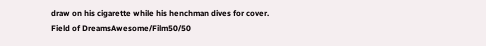draw on his cigarette while his henchman dives for cover.
Field of DreamsAwesome/Film50/50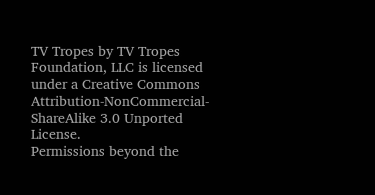TV Tropes by TV Tropes Foundation, LLC is licensed under a Creative Commons Attribution-NonCommercial-ShareAlike 3.0 Unported License.
Permissions beyond the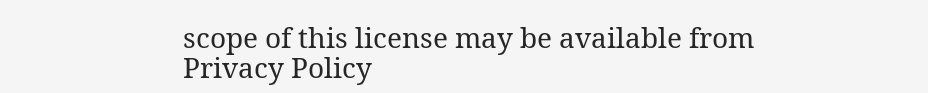scope of this license may be available from
Privacy Policy